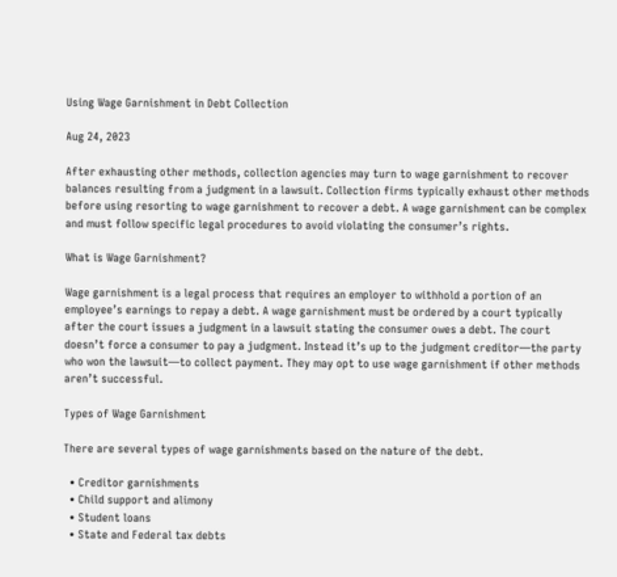Using Wage Garnishment in Debt Collection

Aug 24, 2023

After exhausting other methods, collection agencies may turn to wage garnishment to recover balances resulting from a judgment in a lawsuit. Collection firms typically exhaust other methods before using resorting to wage garnishment to recover a debt. A wage garnishment can be complex and must follow specific legal procedures to avoid violating the consumer’s rights.

What is Wage Garnishment?

Wage garnishment is a legal process that requires an employer to withhold a portion of an employee’s earnings to repay a debt. A wage garnishment must be ordered by a court typically after the court issues a judgment in a lawsuit stating the consumer owes a debt. The court doesn’t force a consumer to pay a judgment. Instead it’s up to the judgment creditor—the party who won the lawsuit—to collect payment. They may opt to use wage garnishment if other methods aren’t successful.

Types of Wage Garnishment

There are several types of wage garnishments based on the nature of the debt.

  • Creditor garnishments
  • Child support and alimony
  • Student loans
  • State and Federal tax debts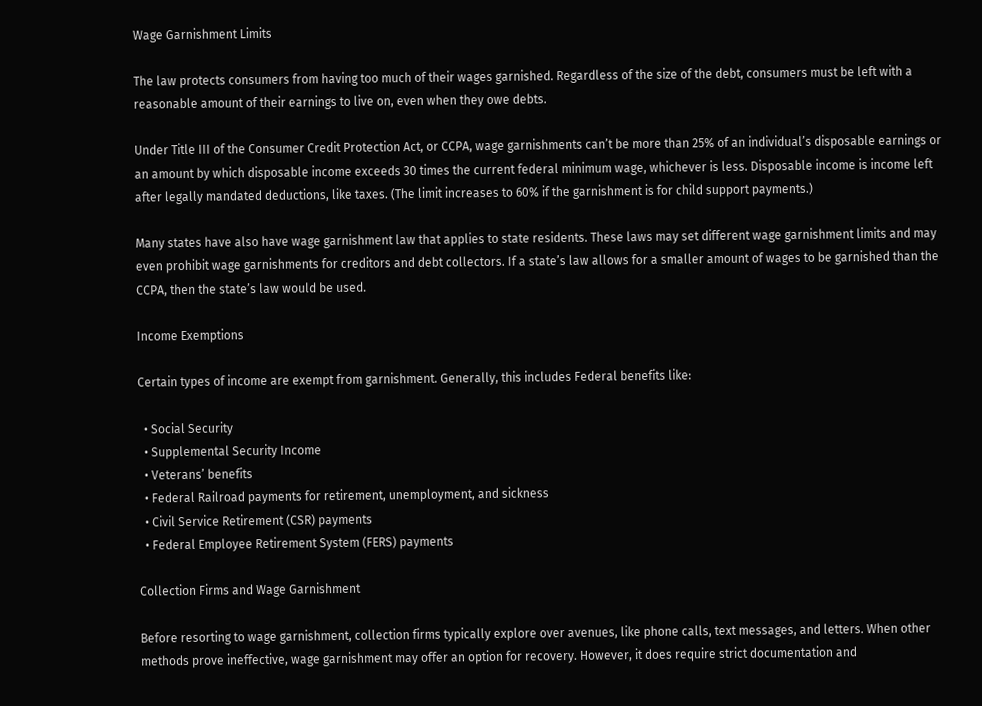Wage Garnishment Limits

The law protects consumers from having too much of their wages garnished. Regardless of the size of the debt, consumers must be left with a reasonable amount of their earnings to live on, even when they owe debts.

Under Title III of the Consumer Credit Protection Act, or CCPA, wage garnishments can’t be more than 25% of an individual’s disposable earnings or an amount by which disposable income exceeds 30 times the current federal minimum wage, whichever is less. Disposable income is income left after legally mandated deductions, like taxes. (The limit increases to 60% if the garnishment is for child support payments.)

Many states have also have wage garnishment law that applies to state residents. These laws may set different wage garnishment limits and may even prohibit wage garnishments for creditors and debt collectors. If a state’s law allows for a smaller amount of wages to be garnished than the CCPA, then the state’s law would be used.

Income Exemptions

Certain types of income are exempt from garnishment. Generally, this includes Federal benefits like:

  • Social Security
  • Supplemental Security Income
  • Veterans’ benefits
  • Federal Railroad payments for retirement, unemployment, and sickness
  • Civil Service Retirement (CSR) payments
  • Federal Employee Retirement System (FERS) payments

Collection Firms and Wage Garnishment

Before resorting to wage garnishment, collection firms typically explore over avenues, like phone calls, text messages, and letters. When other methods prove ineffective, wage garnishment may offer an option for recovery. However, it does require strict documentation and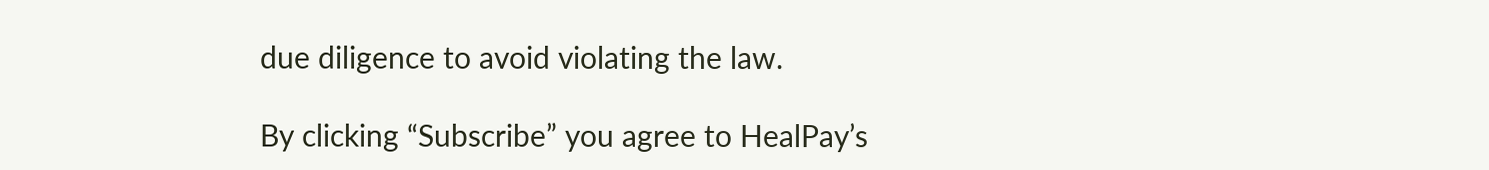due diligence to avoid violating the law.

By clicking “Subscribe” you agree to HealPay’s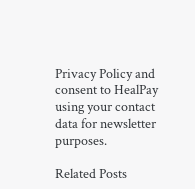Privacy Policy and consent to HealPay using your contact data for newsletter purposes.

Related Posts